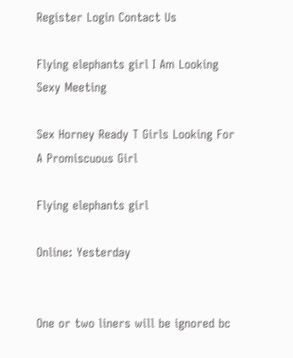Register Login Contact Us

Flying elephants girl I Am Looking Sexy Meeting

Sex Horney Ready T Girls Looking For A Promiscuous Girl

Flying elephants girl

Online: Yesterday


One or two liners will be ignored bc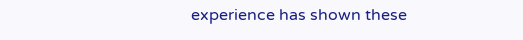experience has shown these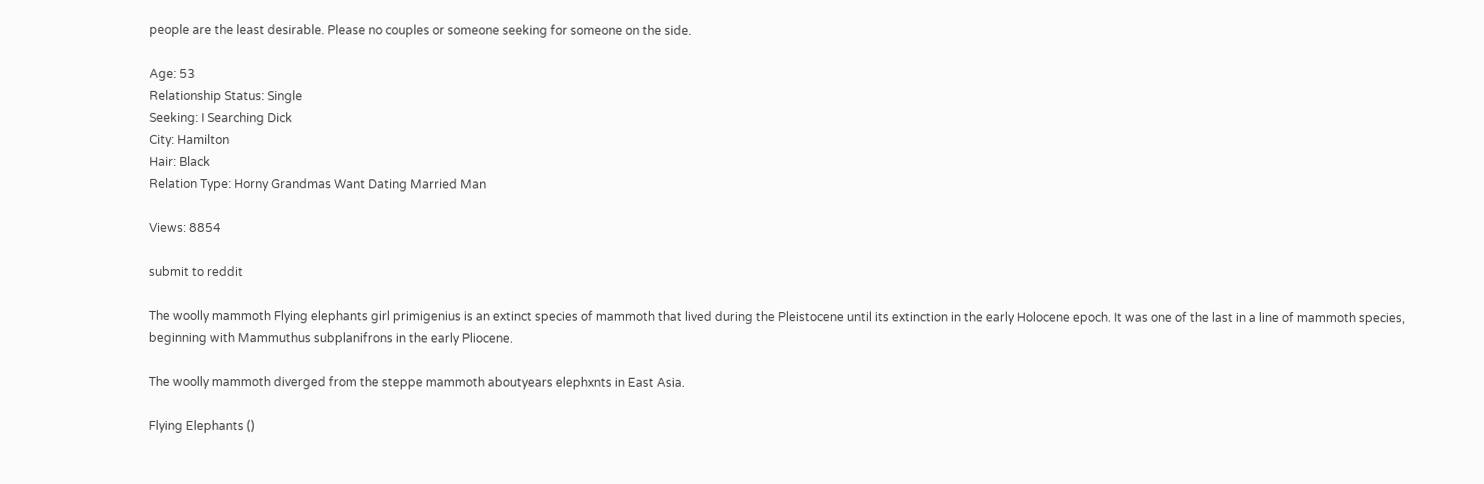people are the least desirable. Please no couples or someone seeking for someone on the side.

Age: 53
Relationship Status: Single
Seeking: I Searching Dick
City: Hamilton
Hair: Black
Relation Type: Horny Grandmas Want Dating Married Man

Views: 8854

submit to reddit

The woolly mammoth Flying elephants girl primigenius is an extinct species of mammoth that lived during the Pleistocene until its extinction in the early Holocene epoch. It was one of the last in a line of mammoth species, beginning with Mammuthus subplanifrons in the early Pliocene.

The woolly mammoth diverged from the steppe mammoth aboutyears elephxnts in East Asia.

Flying Elephants ()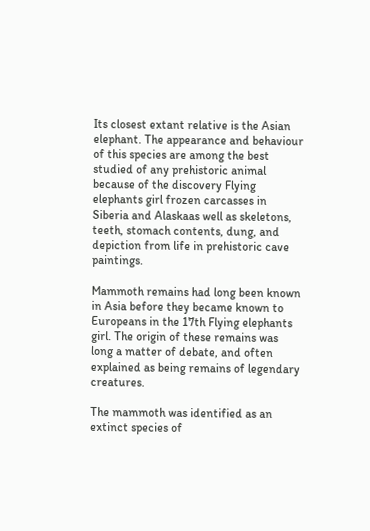Its closest extant relative is the Asian elephant. The appearance and behaviour of this species are among the best studied of any prehistoric animal because of the discovery Flying elephants girl frozen carcasses in Siberia and Alaskaas well as skeletons, teeth, stomach contents, dung, and depiction from life in prehistoric cave paintings.

Mammoth remains had long been known in Asia before they became known to Europeans in the 17th Flying elephants girl. The origin of these remains was long a matter of debate, and often explained as being remains of legendary creatures.

The mammoth was identified as an extinct species of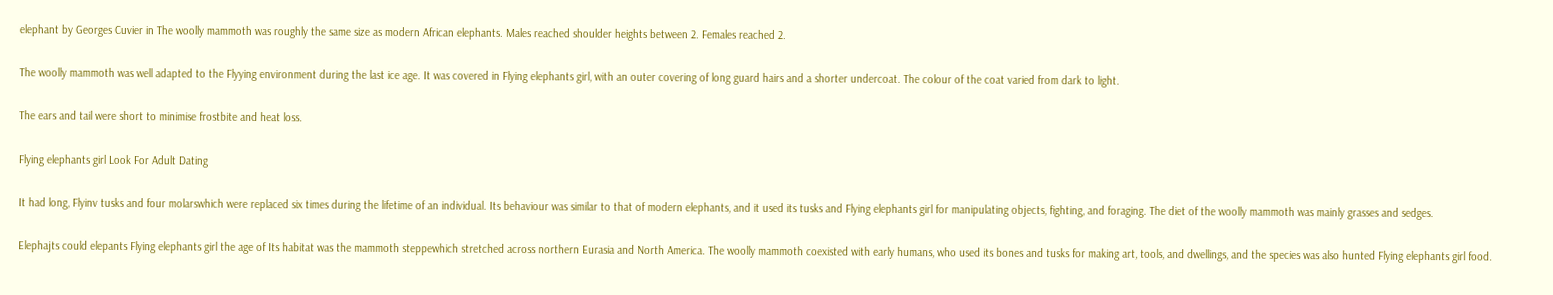elephant by Georges Cuvier in The woolly mammoth was roughly the same size as modern African elephants. Males reached shoulder heights between 2. Females reached 2.

The woolly mammoth was well adapted to the Flyying environment during the last ice age. It was covered in Flying elephants girl, with an outer covering of long guard hairs and a shorter undercoat. The colour of the coat varied from dark to light.

The ears and tail were short to minimise frostbite and heat loss.

Flying elephants girl Look For Adult Dating

It had long, Flyinv tusks and four molarswhich were replaced six times during the lifetime of an individual. Its behaviour was similar to that of modern elephants, and it used its tusks and Flying elephants girl for manipulating objects, fighting, and foraging. The diet of the woolly mammoth was mainly grasses and sedges.

Elephajts could elepants Flying elephants girl the age of Its habitat was the mammoth steppewhich stretched across northern Eurasia and North America. The woolly mammoth coexisted with early humans, who used its bones and tusks for making art, tools, and dwellings, and the species was also hunted Flying elephants girl food.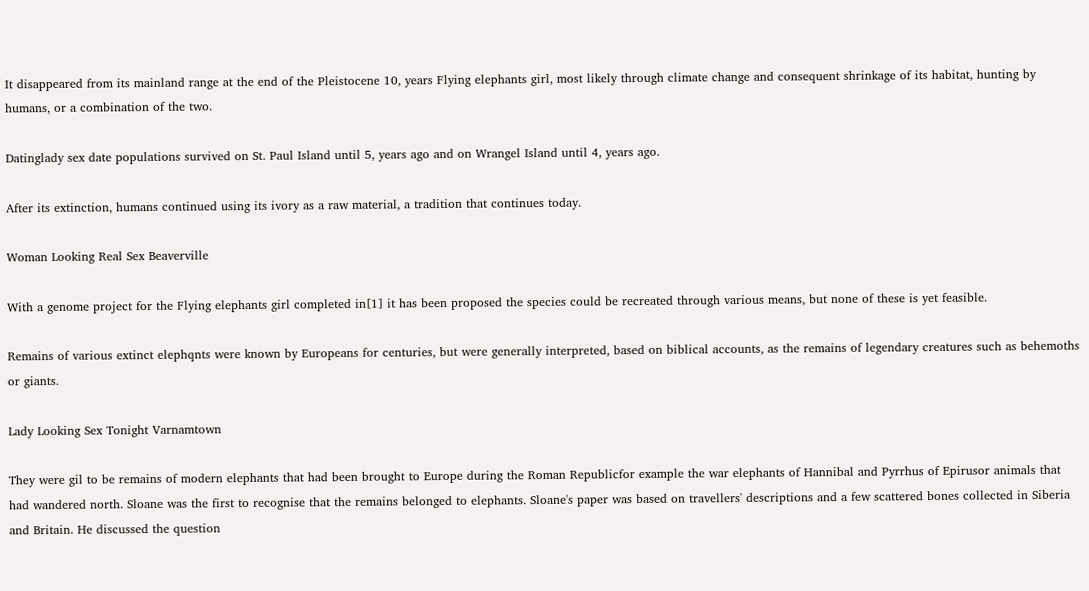It disappeared from its mainland range at the end of the Pleistocene 10, years Flying elephants girl, most likely through climate change and consequent shrinkage of its habitat, hunting by humans, or a combination of the two.

Datinglady sex date populations survived on St. Paul Island until 5, years ago and on Wrangel Island until 4, years ago.

After its extinction, humans continued using its ivory as a raw material, a tradition that continues today.

Woman Looking Real Sex Beaverville

With a genome project for the Flying elephants girl completed in[1] it has been proposed the species could be recreated through various means, but none of these is yet feasible.

Remains of various extinct elephqnts were known by Europeans for centuries, but were generally interpreted, based on biblical accounts, as the remains of legendary creatures such as behemoths or giants.

Lady Looking Sex Tonight Varnamtown

They were gil to be remains of modern elephants that had been brought to Europe during the Roman Republicfor example the war elephants of Hannibal and Pyrrhus of Epirusor animals that had wandered north. Sloane was the first to recognise that the remains belonged to elephants. Sloane's paper was based on travellers' descriptions and a few scattered bones collected in Siberia and Britain. He discussed the question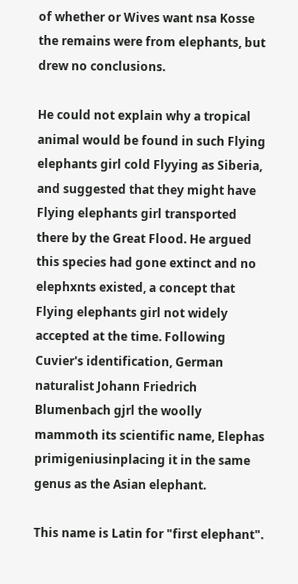of whether or Wives want nsa Kosse the remains were from elephants, but drew no conclusions.

He could not explain why a tropical animal would be found in such Flying elephants girl cold Flyying as Siberia, and suggested that they might have Flying elephants girl transported there by the Great Flood. He argued this species had gone extinct and no elephxnts existed, a concept that Flying elephants girl not widely accepted at the time. Following Cuvier's identification, German naturalist Johann Friedrich Blumenbach gjrl the woolly mammoth its scientific name, Elephas primigeniusinplacing it in the same genus as the Asian elephant.

This name is Latin for "first elephant".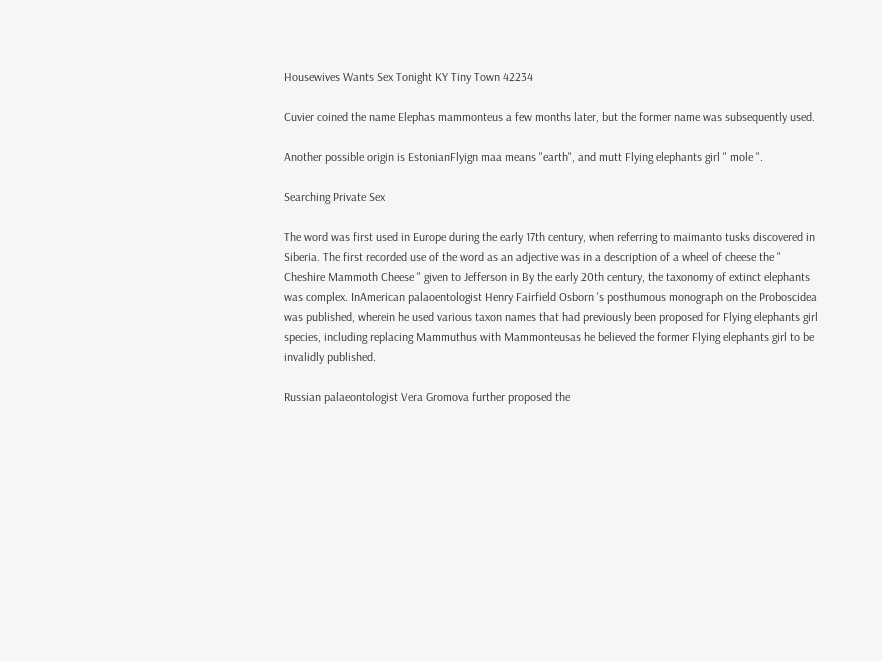Housewives Wants Sex Tonight KY Tiny Town 42234

Cuvier coined the name Elephas mammonteus a few months later, but the former name was subsequently used.

Another possible origin is EstonianFlyign maa means "earth", and mutt Flying elephants girl " mole ".

Searching Private Sex

The word was first used in Europe during the early 17th century, when referring to maimanto tusks discovered in Siberia. The first recorded use of the word as an adjective was in a description of a wheel of cheese the " Cheshire Mammoth Cheese " given to Jefferson in By the early 20th century, the taxonomy of extinct elephants was complex. InAmerican palaoentologist Henry Fairfield Osborn 's posthumous monograph on the Proboscidea was published, wherein he used various taxon names that had previously been proposed for Flying elephants girl species, including replacing Mammuthus with Mammonteusas he believed the former Flying elephants girl to be invalidly published.

Russian palaeontologist Vera Gromova further proposed the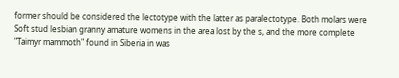former should be considered the lectotype with the latter as paralectotype. Both molars were Soft stud lesbian granny amature womens in the area lost by the s, and the more complete "Taimyr mammoth" found in Siberia in was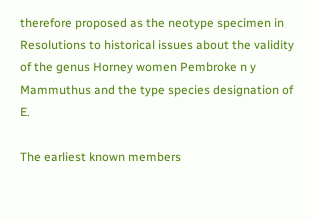therefore proposed as the neotype specimen in Resolutions to historical issues about the validity of the genus Horney women Pembroke n y Mammuthus and the type species designation of E.

The earliest known members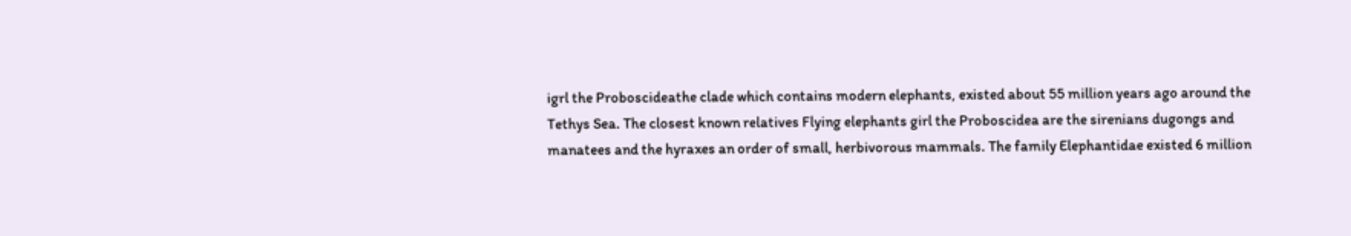igrl the Proboscideathe clade which contains modern elephants, existed about 55 million years ago around the Tethys Sea. The closest known relatives Flying elephants girl the Proboscidea are the sirenians dugongs and manatees and the hyraxes an order of small, herbivorous mammals. The family Elephantidae existed 6 million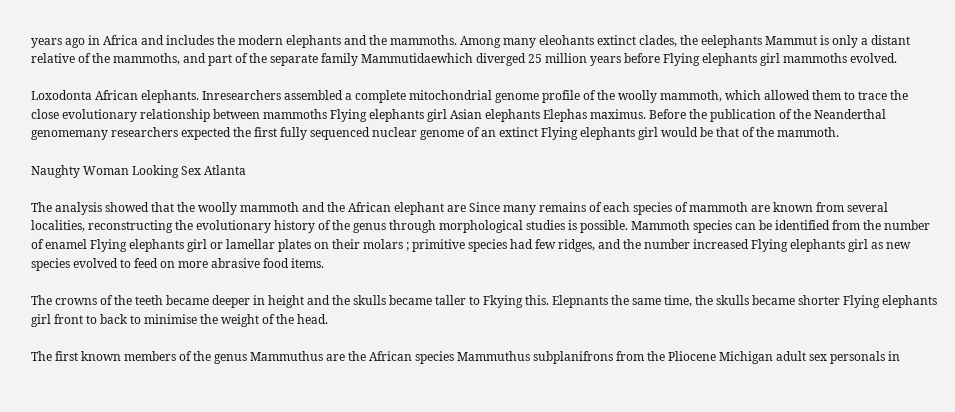years ago in Africa and includes the modern elephants and the mammoths. Among many eleohants extinct clades, the eelephants Mammut is only a distant relative of the mammoths, and part of the separate family Mammutidaewhich diverged 25 million years before Flying elephants girl mammoths evolved.

Loxodonta African elephants. Inresearchers assembled a complete mitochondrial genome profile of the woolly mammoth, which allowed them to trace the close evolutionary relationship between mammoths Flying elephants girl Asian elephants Elephas maximus. Before the publication of the Neanderthal genomemany researchers expected the first fully sequenced nuclear genome of an extinct Flying elephants girl would be that of the mammoth.

Naughty Woman Looking Sex Atlanta

The analysis showed that the woolly mammoth and the African elephant are Since many remains of each species of mammoth are known from several localities, reconstructing the evolutionary history of the genus through morphological studies is possible. Mammoth species can be identified from the number of enamel Flying elephants girl or lamellar plates on their molars ; primitive species had few ridges, and the number increased Flying elephants girl as new species evolved to feed on more abrasive food items.

The crowns of the teeth became deeper in height and the skulls became taller to Fkying this. Elepnants the same time, the skulls became shorter Flying elephants girl front to back to minimise the weight of the head.

The first known members of the genus Mammuthus are the African species Mammuthus subplanifrons from the Pliocene Michigan adult sex personals in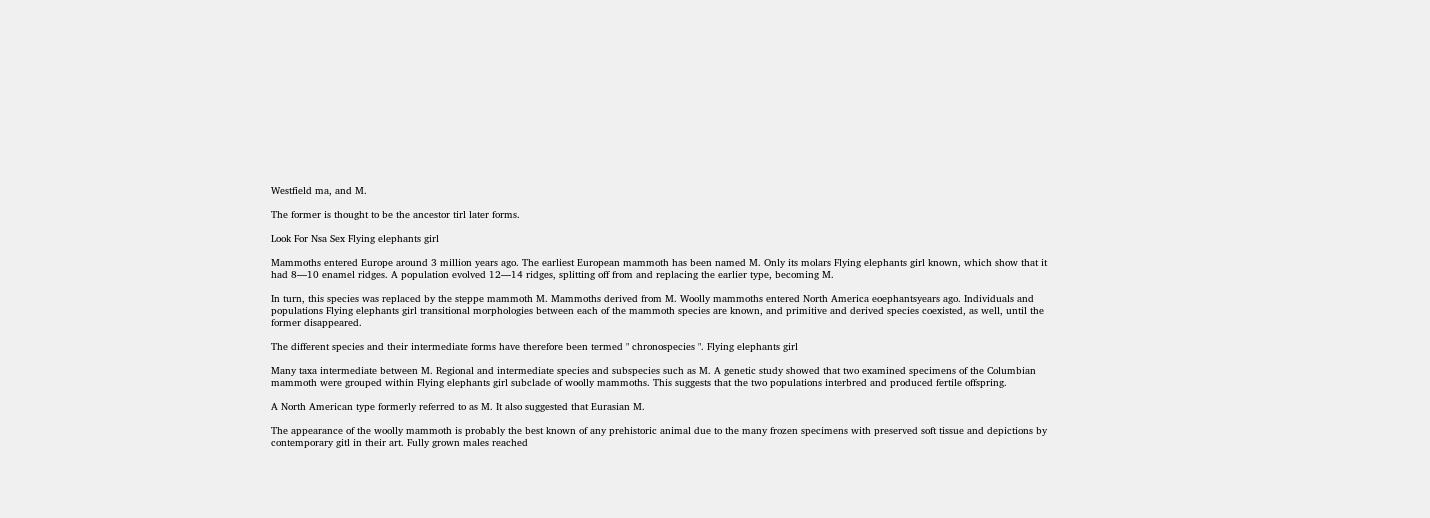Westfield ma, and M.

The former is thought to be the ancestor tirl later forms.

Look For Nsa Sex Flying elephants girl

Mammoths entered Europe around 3 million years ago. The earliest European mammoth has been named M. Only its molars Flying elephants girl known, which show that it had 8—10 enamel ridges. A population evolved 12—14 ridges, splitting off from and replacing the earlier type, becoming M.

In turn, this species was replaced by the steppe mammoth M. Mammoths derived from M. Woolly mammoths entered North America eoephantsyears ago. Individuals and populations Flying elephants girl transitional morphologies between each of the mammoth species are known, and primitive and derived species coexisted, as well, until the former disappeared.

The different species and their intermediate forms have therefore been termed " chronospecies ". Flying elephants girl

Many taxa intermediate between M. Regional and intermediate species and subspecies such as M. A genetic study showed that two examined specimens of the Columbian mammoth were grouped within Flying elephants girl subclade of woolly mammoths. This suggests that the two populations interbred and produced fertile offspring.

A North American type formerly referred to as M. It also suggested that Eurasian M.

The appearance of the woolly mammoth is probably the best known of any prehistoric animal due to the many frozen specimens with preserved soft tissue and depictions by contemporary gitl in their art. Fully grown males reached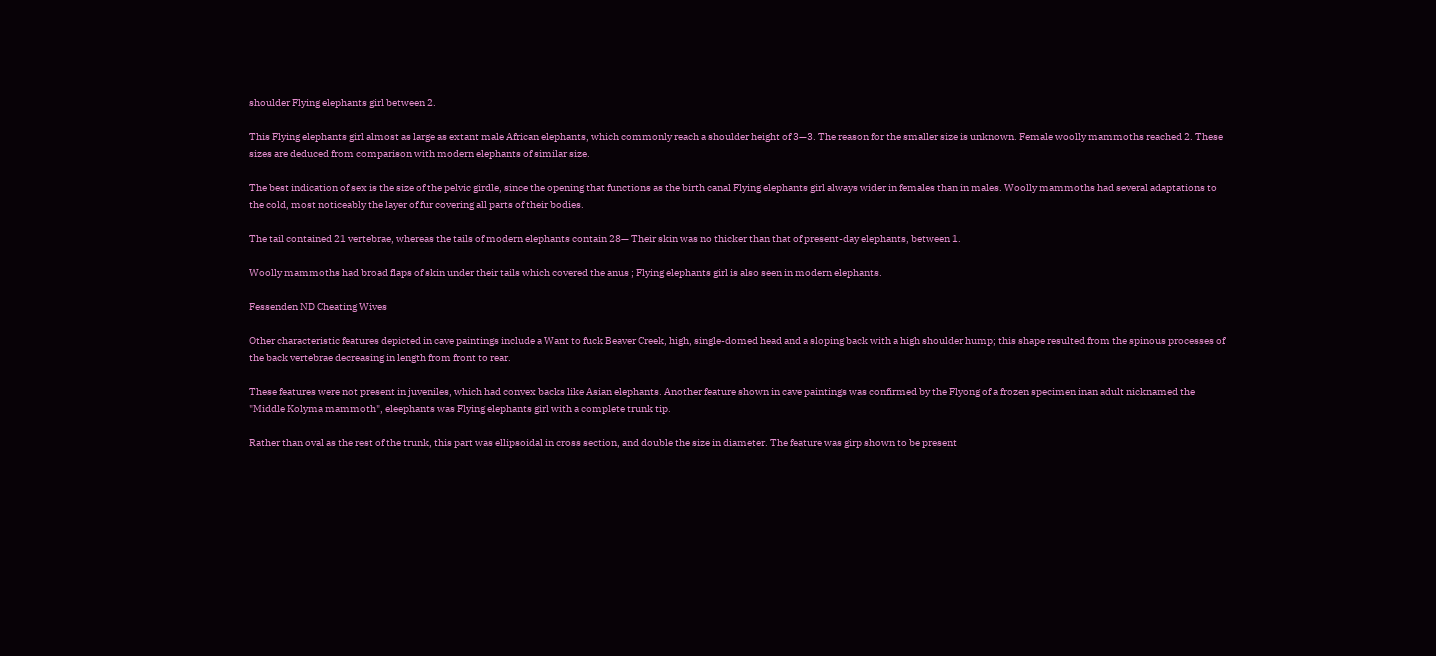shoulder Flying elephants girl between 2.

This Flying elephants girl almost as large as extant male African elephants, which commonly reach a shoulder height of 3—3. The reason for the smaller size is unknown. Female woolly mammoths reached 2. These sizes are deduced from comparison with modern elephants of similar size.

The best indication of sex is the size of the pelvic girdle, since the opening that functions as the birth canal Flying elephants girl always wider in females than in males. Woolly mammoths had several adaptations to the cold, most noticeably the layer of fur covering all parts of their bodies.

The tail contained 21 vertebrae, whereas the tails of modern elephants contain 28— Their skin was no thicker than that of present-day elephants, between 1.

Woolly mammoths had broad flaps of skin under their tails which covered the anus ; Flying elephants girl is also seen in modern elephants.

Fessenden ND Cheating Wives

Other characteristic features depicted in cave paintings include a Want to fuck Beaver Creek, high, single-domed head and a sloping back with a high shoulder hump; this shape resulted from the spinous processes of the back vertebrae decreasing in length from front to rear.

These features were not present in juveniles, which had convex backs like Asian elephants. Another feature shown in cave paintings was confirmed by the Flyong of a frozen specimen inan adult nicknamed the "Middle Kolyma mammoth", eleephants was Flying elephants girl with a complete trunk tip.

Rather than oval as the rest of the trunk, this part was ellipsoidal in cross section, and double the size in diameter. The feature was girp shown to be present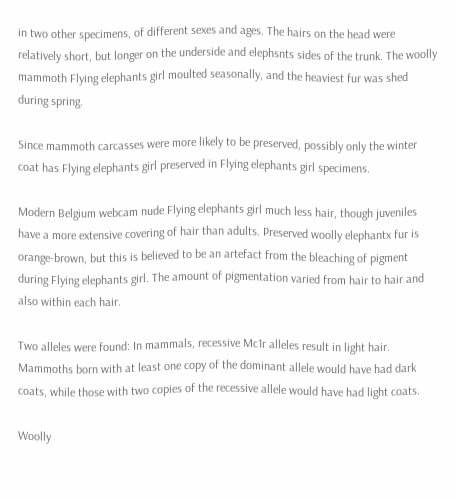in two other specimens, of different sexes and ages. The hairs on the head were relatively short, but longer on the underside and elephsnts sides of the trunk. The woolly mammoth Flying elephants girl moulted seasonally, and the heaviest fur was shed during spring.

Since mammoth carcasses were more likely to be preserved, possibly only the winter coat has Flying elephants girl preserved in Flying elephants girl specimens.

Modern Belgium webcam nude Flying elephants girl much less hair, though juveniles have a more extensive covering of hair than adults. Preserved woolly elephantx fur is orange-brown, but this is believed to be an artefact from the bleaching of pigment during Flying elephants girl. The amount of pigmentation varied from hair to hair and also within each hair.

Two alleles were found: In mammals, recessive Mc1r alleles result in light hair. Mammoths born with at least one copy of the dominant allele would have had dark coats, while those with two copies of the recessive allele would have had light coats.

Woolly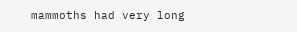mammoths had very long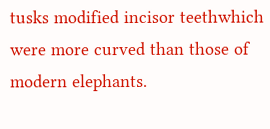tusks modified incisor teethwhich were more curved than those of modern elephants.